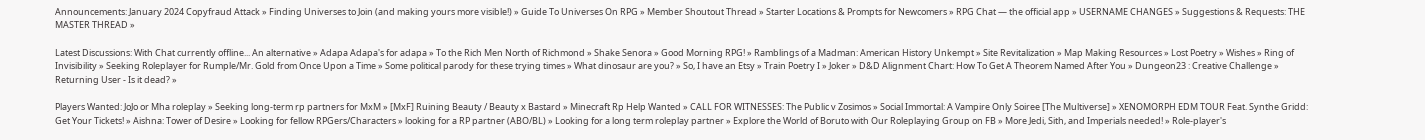Announcements: January 2024 Copyfraud Attack » Finding Universes to Join (and making yours more visible!) » Guide To Universes On RPG » Member Shoutout Thread » Starter Locations & Prompts for Newcomers » RPG Chat — the official app » USERNAME CHANGES » Suggestions & Requests: THE MASTER THREAD »

Latest Discussions: With Chat currently offline... An alternative » Adapa Adapa's for adapa » To the Rich Men North of Richmond » Shake Senora » Good Morning RPG! » Ramblings of a Madman: American History Unkempt » Site Revitalization » Map Making Resources » Lost Poetry » Wishes » Ring of Invisibility » Seeking Roleplayer for Rumple/Mr. Gold from Once Upon a Time » Some political parody for these trying times » What dinosaur are you? » So, I have an Etsy » Train Poetry I » Joker » D&D Alignment Chart: How To Get A Theorem Named After You » Dungeon23 : Creative Challenge » Returning User - Is it dead? »

Players Wanted: JoJo or Mha roleplay » Seeking long-term rp partners for MxM » [MxF] Ruining Beauty / Beauty x Bastard » Minecraft Rp Help Wanted » CALL FOR WITNESSES: The Public v Zosimos » Social Immortal: A Vampire Only Soiree [The Multiverse] » XENOMORPH EDM TOUR Feat. Synthe Gridd: Get Your Tickets! » Aishna: Tower of Desire » Looking for fellow RPGers/Characters » looking for a RP partner (ABO/BL) » Looking for a long term roleplay partner » Explore the World of Boruto with Our Roleplaying Group on FB » More Jedi, Sith, and Imperials needed! » Role-player's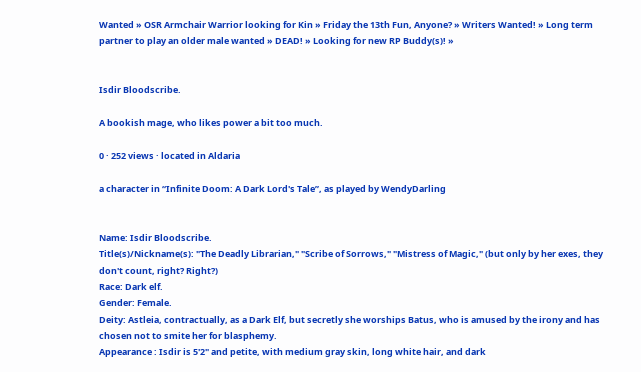Wanted » OSR Armchair Warrior looking for Kin » Friday the 13th Fun, Anyone? » Writers Wanted! » Long term partner to play an older male wanted » DEAD! » Looking for new RP Buddy(s)! »


Isdir Bloodscribe.

A bookish mage, who likes power a bit too much.

0 · 252 views · located in Aldaria

a character in “Infinite Doom: A Dark Lord's Tale”, as played by WendyDarling


Name: Isdir Bloodscribe.
Title(s)/Nickname(s): "The Deadly Librarian," "Scribe of Sorrows," "Mistress of Magic," (but only by her exes, they don't count, right? Right?)
Race: Dark elf.
Gender: Female.
Deity: Astleia, contractually, as a Dark Elf, but secretly she worships Batus, who is amused by the irony and has chosen not to smite her for blasphemy.
Appearance : Isdir is 5'2" and petite, with medium gray skin, long white hair, and dark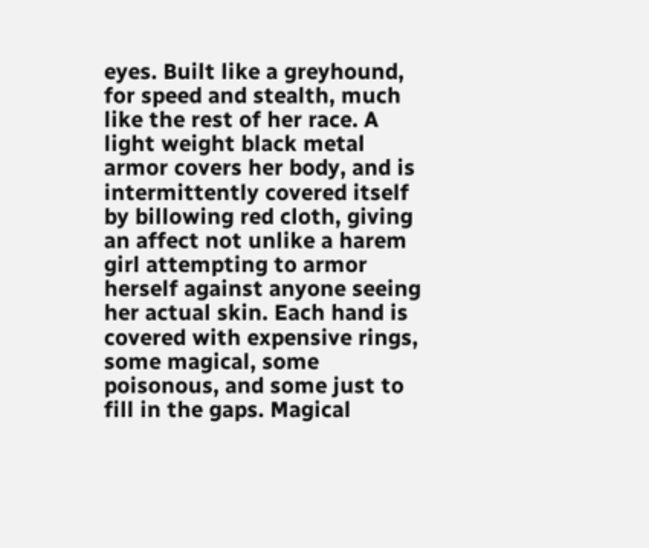eyes. Built like a greyhound, for speed and stealth, much like the rest of her race. A light weight black metal armor covers her body, and is intermittently covered itself by billowing red cloth, giving an affect not unlike a harem girl attempting to armor herself against anyone seeing her actual skin. Each hand is covered with expensive rings, some magical, some poisonous, and some just to fill in the gaps. Magical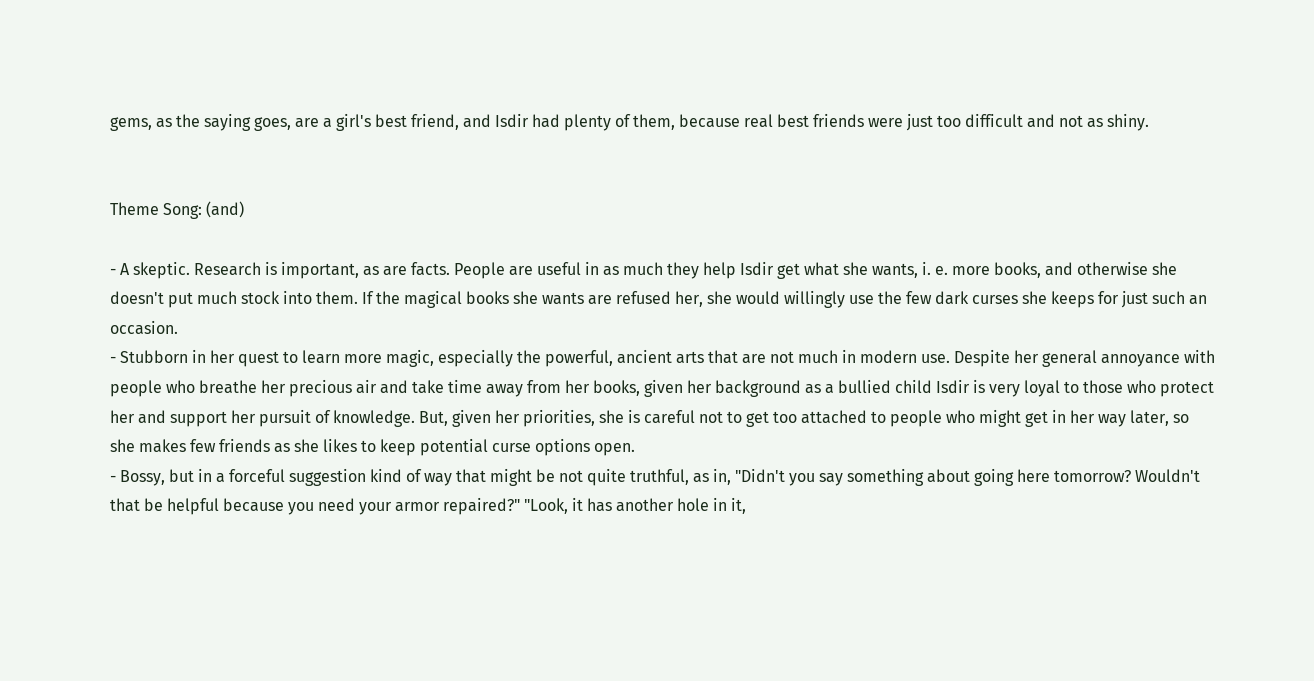gems, as the saying goes, are a girl's best friend, and Isdir had plenty of them, because real best friends were just too difficult and not as shiny.


Theme Song: (and)

- A skeptic. Research is important, as are facts. People are useful in as much they help Isdir get what she wants, i. e. more books, and otherwise she doesn't put much stock into them. If the magical books she wants are refused her, she would willingly use the few dark curses she keeps for just such an occasion.
- Stubborn in her quest to learn more magic, especially the powerful, ancient arts that are not much in modern use. Despite her general annoyance with people who breathe her precious air and take time away from her books, given her background as a bullied child Isdir is very loyal to those who protect her and support her pursuit of knowledge. But, given her priorities, she is careful not to get too attached to people who might get in her way later, so she makes few friends as she likes to keep potential curse options open.
- Bossy, but in a forceful suggestion kind of way that might be not quite truthful, as in, "Didn't you say something about going here tomorrow? Wouldn't that be helpful because you need your armor repaired?" "Look, it has another hole in it,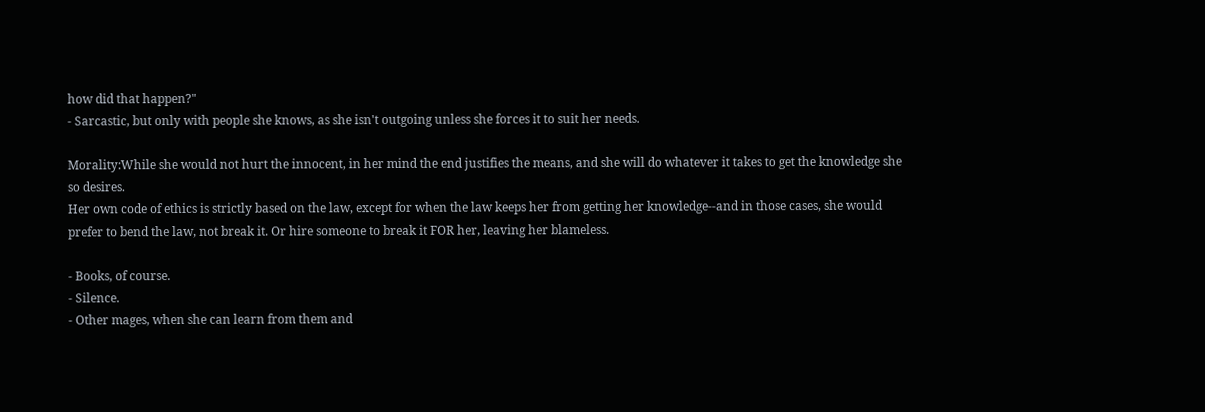how did that happen?"
- Sarcastic, but only with people she knows, as she isn't outgoing unless she forces it to suit her needs.

Morality:While she would not hurt the innocent, in her mind the end justifies the means, and she will do whatever it takes to get the knowledge she so desires.
Her own code of ethics is strictly based on the law, except for when the law keeps her from getting her knowledge--and in those cases, she would prefer to bend the law, not break it. Or hire someone to break it FOR her, leaving her blameless.

- Books, of course.
- Silence.
- Other mages, when she can learn from them and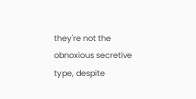they're not the obnoxious secretive type, despite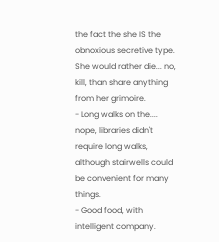the fact the she IS the obnoxious secretive type. She would rather die... no, kill, than share anything from her grimoire.
- Long walks on the.... nope, libraries didn't require long walks, although stairwells could be convenient for many things.
- Good food, with intelligent company.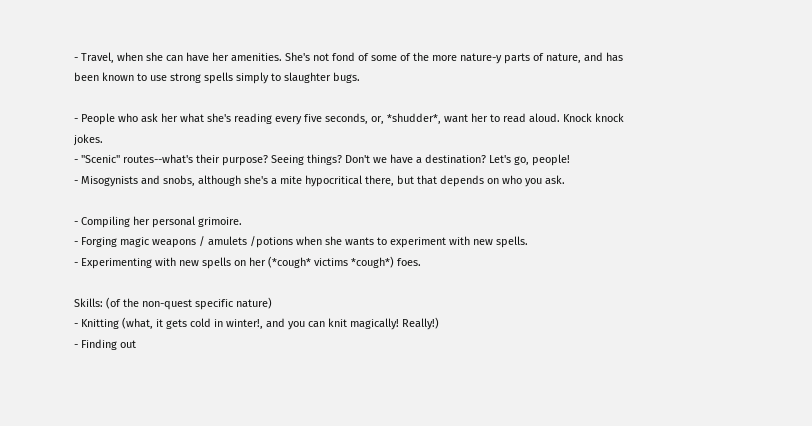- Travel, when she can have her amenities. She's not fond of some of the more nature-y parts of nature, and has been known to use strong spells simply to slaughter bugs.

- People who ask her what she's reading every five seconds, or, *shudder*, want her to read aloud. Knock knock jokes.
- "Scenic" routes--what's their purpose? Seeing things? Don't we have a destination? Let's go, people!
- Misogynists and snobs, although she's a mite hypocritical there, but that depends on who you ask.

- Compiling her personal grimoire.
- Forging magic weapons / amulets /potions when she wants to experiment with new spells.
- Experimenting with new spells on her (*cough* victims *cough*) foes.

Skills: (of the non-quest specific nature)
- Knitting (what, it gets cold in winter!, and you can knit magically! Really!)
- Finding out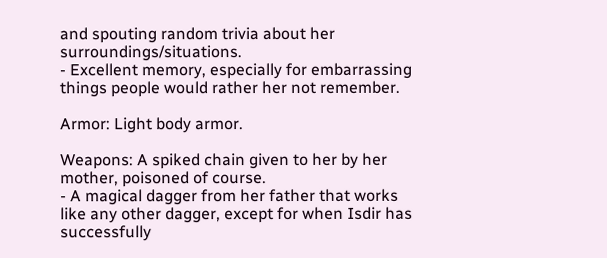and spouting random trivia about her surroundings/situations.
- Excellent memory, especially for embarrassing things people would rather her not remember.

Armor: Light body armor.

Weapons: A spiked chain given to her by her mother, poisoned of course.
- A magical dagger from her father that works like any other dagger, except for when Isdir has successfully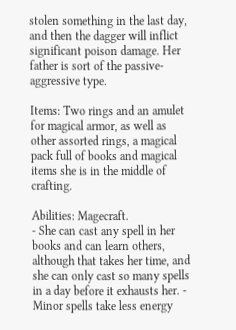stolen something in the last day, and then the dagger will inflict significant poison damage. Her father is sort of the passive-aggressive type.

Items: Two rings and an amulet for magical armor, as well as other assorted rings, a magical pack full of books and magical items she is in the middle of crafting.

Abilities: Magecraft.
- She can cast any spell in her books and can learn others, although that takes her time, and she can only cast so many spells in a day before it exhausts her. - Minor spells take less energy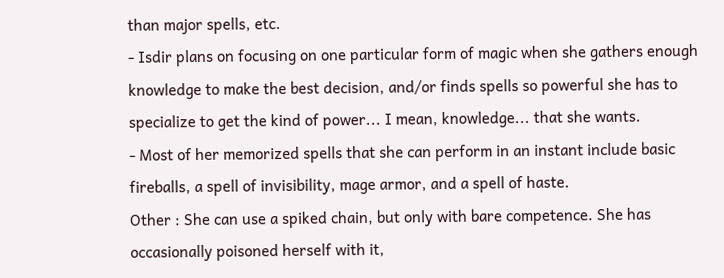than major spells, etc.
- Isdir plans on focusing on one particular form of magic when she gathers enough knowledge to make the best decision, and/or finds spells so powerful she has to specialize to get the kind of power... I mean, knowledge... that she wants.
- Most of her memorized spells that she can perform in an instant include basic fireballs, a spell of invisibility, mage armor, and a spell of haste.
Other : She can use a spiked chain, but only with bare competence. She has occasionally poisoned herself with it,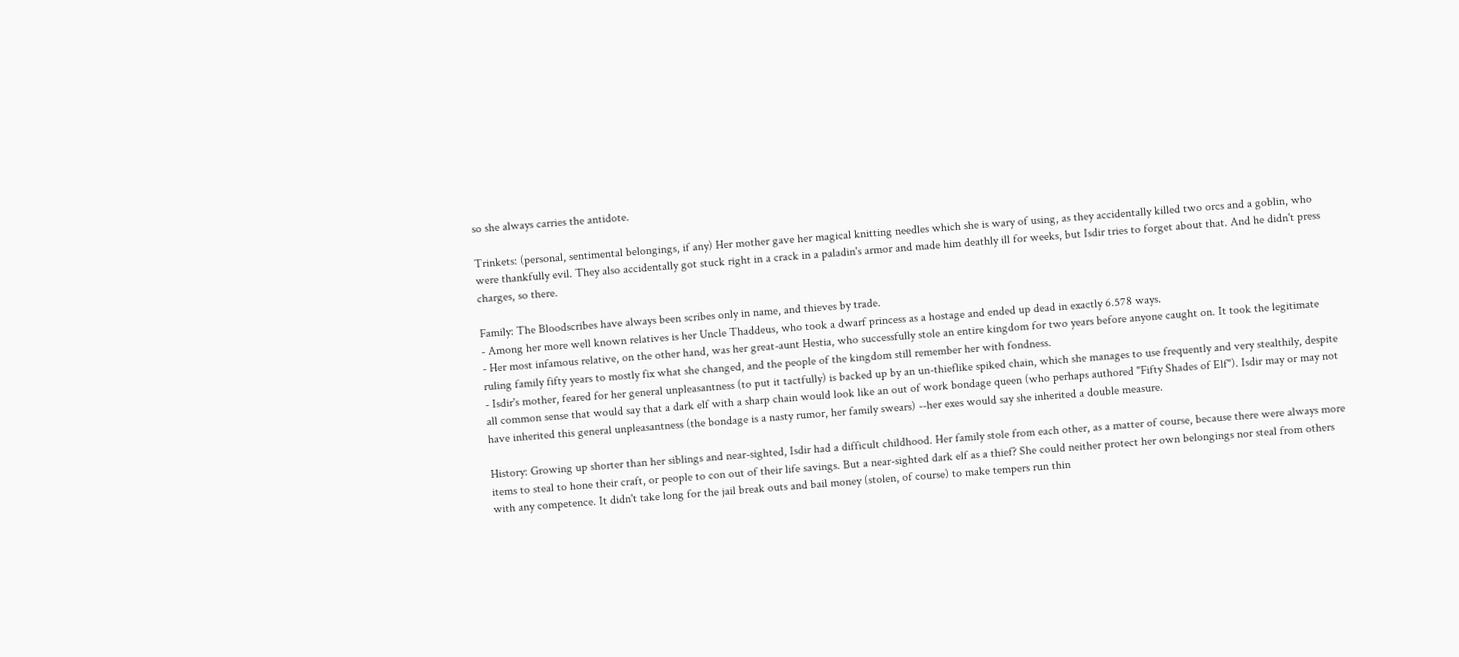so she always carries the antidote.

Trinkets: (personal, sentimental belongings, if any) Her mother gave her magical knitting needles which she is wary of using, as they accidentally killed two orcs and a goblin, who were thankfully evil. They also accidentally got stuck right in a crack in a paladin's armor and made him deathly ill for weeks, but Isdir tries to forget about that. And he didn't press charges, so there.

Family: The Bloodscribes have always been scribes only in name, and thieves by trade.
- Among her more well known relatives is her Uncle Thaddeus, who took a dwarf princess as a hostage and ended up dead in exactly 6.578 ways.
- Her most infamous relative, on the other hand, was her great-aunt Hestia, who successfully stole an entire kingdom for two years before anyone caught on. It took the legitimate ruling family fifty years to mostly fix what she changed, and the people of the kingdom still remember her with fondness.
- Isdir's mother, feared for her general unpleasantness (to put it tactfully) is backed up by an un-thieflike spiked chain, which she manages to use frequently and very stealthily, despite all common sense that would say that a dark elf with a sharp chain would look like an out of work bondage queen (who perhaps authored "Fifty Shades of Elf"). Isdir may or may not have inherited this general unpleasantness (the bondage is a nasty rumor, her family swears) --her exes would say she inherited a double measure.

History: Growing up shorter than her siblings and near-sighted, Isdir had a difficult childhood. Her family stole from each other, as a matter of course, because there were always more items to steal to hone their craft, or people to con out of their life savings. But a near-sighted dark elf as a thief? She could neither protect her own belongings nor steal from others with any competence. It didn't take long for the jail break outs and bail money (stolen, of course) to make tempers run thin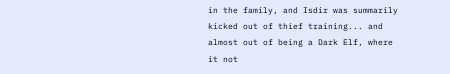in the family, and Isdir was summarily kicked out of thief training... and almost out of being a Dark Elf, where it not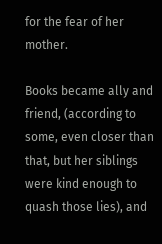for the fear of her mother.

Books became ally and friend, (according to some, even closer than that, but her siblings were kind enough to quash those lies), and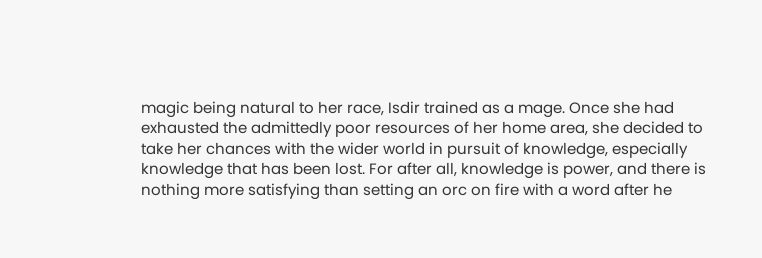magic being natural to her race, Isdir trained as a mage. Once she had exhausted the admittedly poor resources of her home area, she decided to take her chances with the wider world in pursuit of knowledge, especially knowledge that has been lost. For after all, knowledge is power, and there is nothing more satisfying than setting an orc on fire with a word after he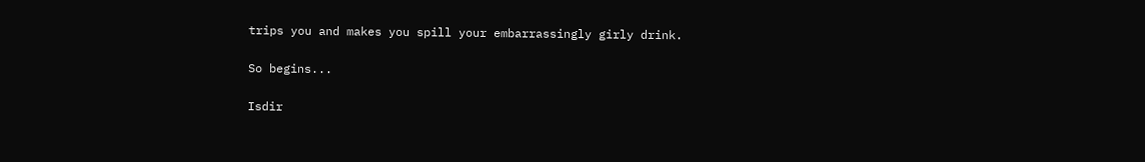trips you and makes you spill your embarrassingly girly drink.

So begins...

Isdir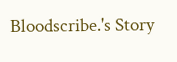Bloodscribe.'s Story